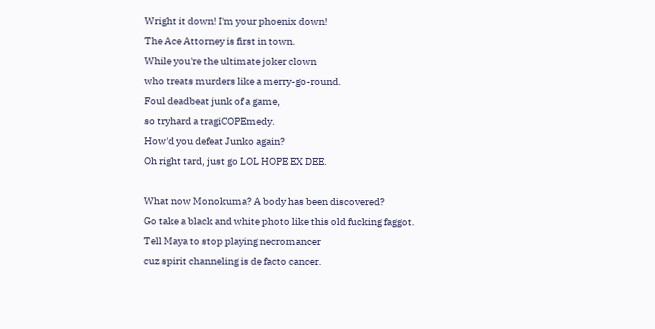Wright it down! I'm your phoenix down!
The Ace Attorney is first in town.
While you're the ultimate joker clown
who treats murders like a merry-go-round.
Foul deadbeat junk of a game,
so tryhard a tragiCOPEmedy.
How'd you defeat Junko again?
Oh right tard, just go LOL HOPE EX DEE.

What now Monokuma? A body has been discovered?
Go take a black and white photo like this old fucking faggot.
Tell Maya to stop playing necromancer
cuz spirit channeling is de facto cancer.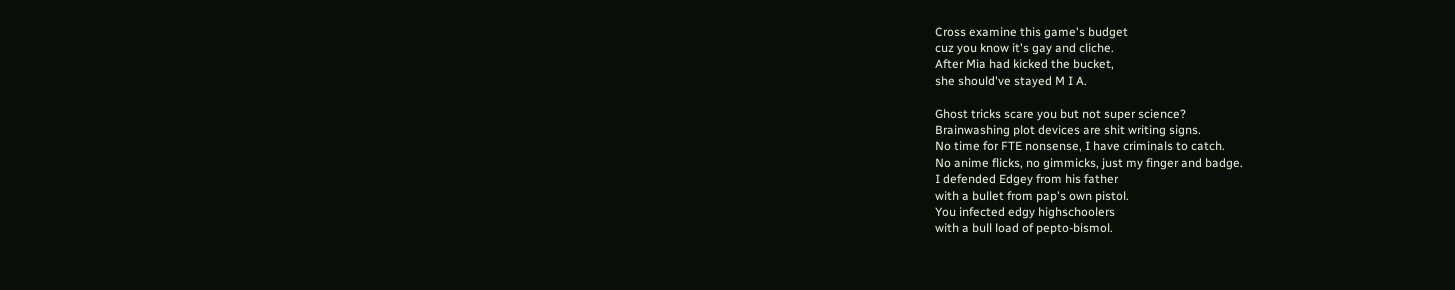Cross examine this game's budget
cuz you know it's gay and cliche.
After Mia had kicked the bucket,
she should've stayed M I A.

Ghost tricks scare you but not super science?
Brainwashing plot devices are shit writing signs.
No time for FTE nonsense, I have criminals to catch.
No anime flicks, no gimmicks, just my finger and badge.
I defended Edgey from his father
with a bullet from pap's own pistol.
You infected edgy highschoolers
with a bull load of pepto-bismol.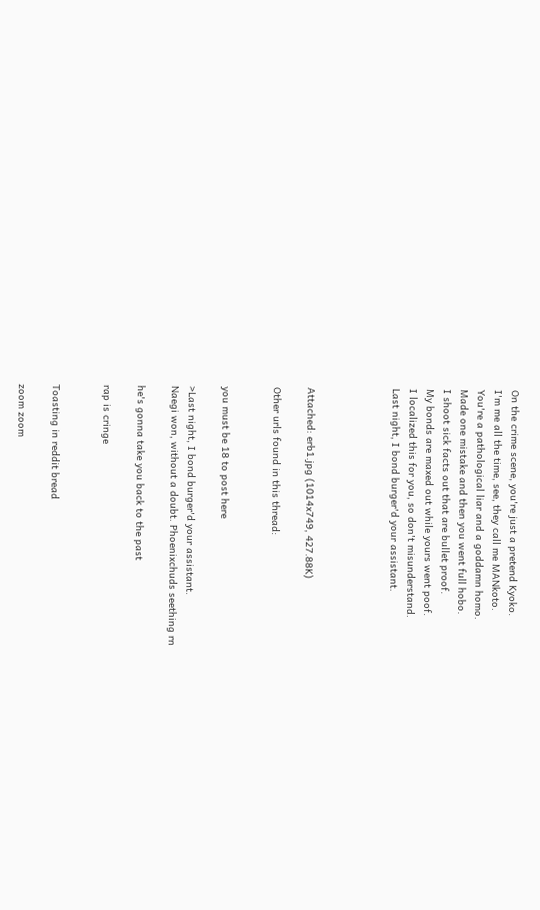On the crime scene, you're just a pretend Kyoko.
I'm me all the time, see, they call me MANkoto.
You're a pathological liar and a goddamn homo.
Made one mistake and then you went full hobo.
I shoot sick facts out that are bullet proof.
My bonds are maxed out while yours went poof.
I localized this for you, so don't misunderstand.
Last night, I bond burger'd your assistant.




Attached: erb1.jpg (1014x749, 427.88K)

Other urls found in this thread:


you must be 18 to post here

>Last night, I bond burger'd your assistant.
Naegi won, without a doubt. Phoenixchuds seething rn

he's gonna take you back to the past

rap is cringe


Toasting in reddit bread

zoom zoom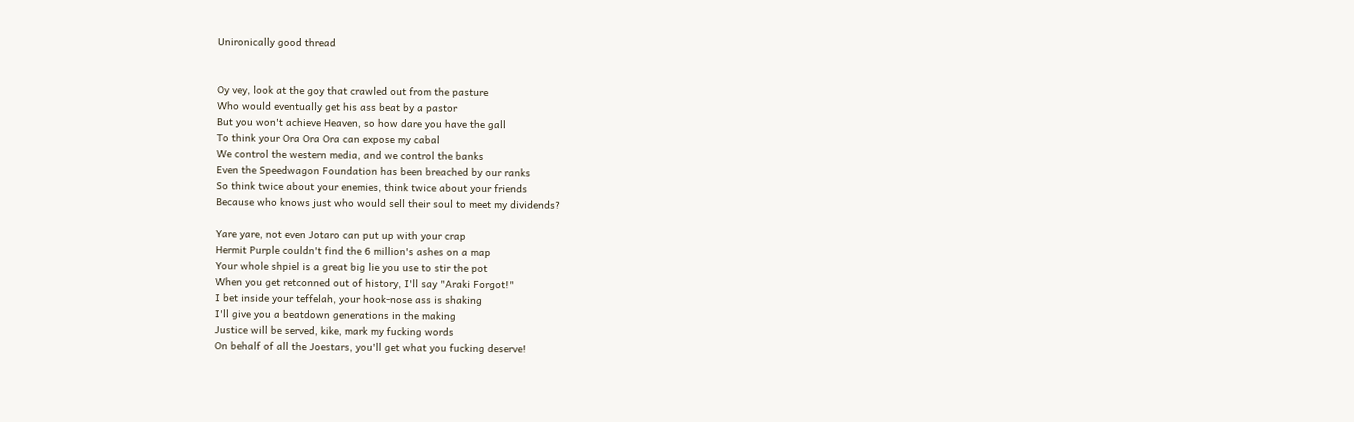Unironically good thread


Oy vey, look at the goy that crawled out from the pasture
Who would eventually get his ass beat by a pastor
But you won't achieve Heaven, so how dare you have the gall
To think your Ora Ora Ora can expose my cabal
We control the western media, and we control the banks
Even the Speedwagon Foundation has been breached by our ranks
So think twice about your enemies, think twice about your friends
Because who knows just who would sell their soul to meet my dividends?

Yare yare, not even Jotaro can put up with your crap
Hermit Purple couldn't find the 6 million's ashes on a map
Your whole shpiel is a great big lie you use to stir the pot
When you get retconned out of history, I'll say "Araki Forgot!"
I bet inside your teffelah, your hook-nose ass is shaking
I'll give you a beatdown generations in the making
Justice will be served, kike, mark my fucking words
On behalf of all the Joestars, you'll get what you fucking deserve!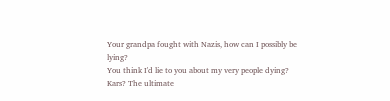Your grandpa fought with Nazis, how can I possibly be lying?
You think I'd lie to you about my very people dying?
Kars? The ultimate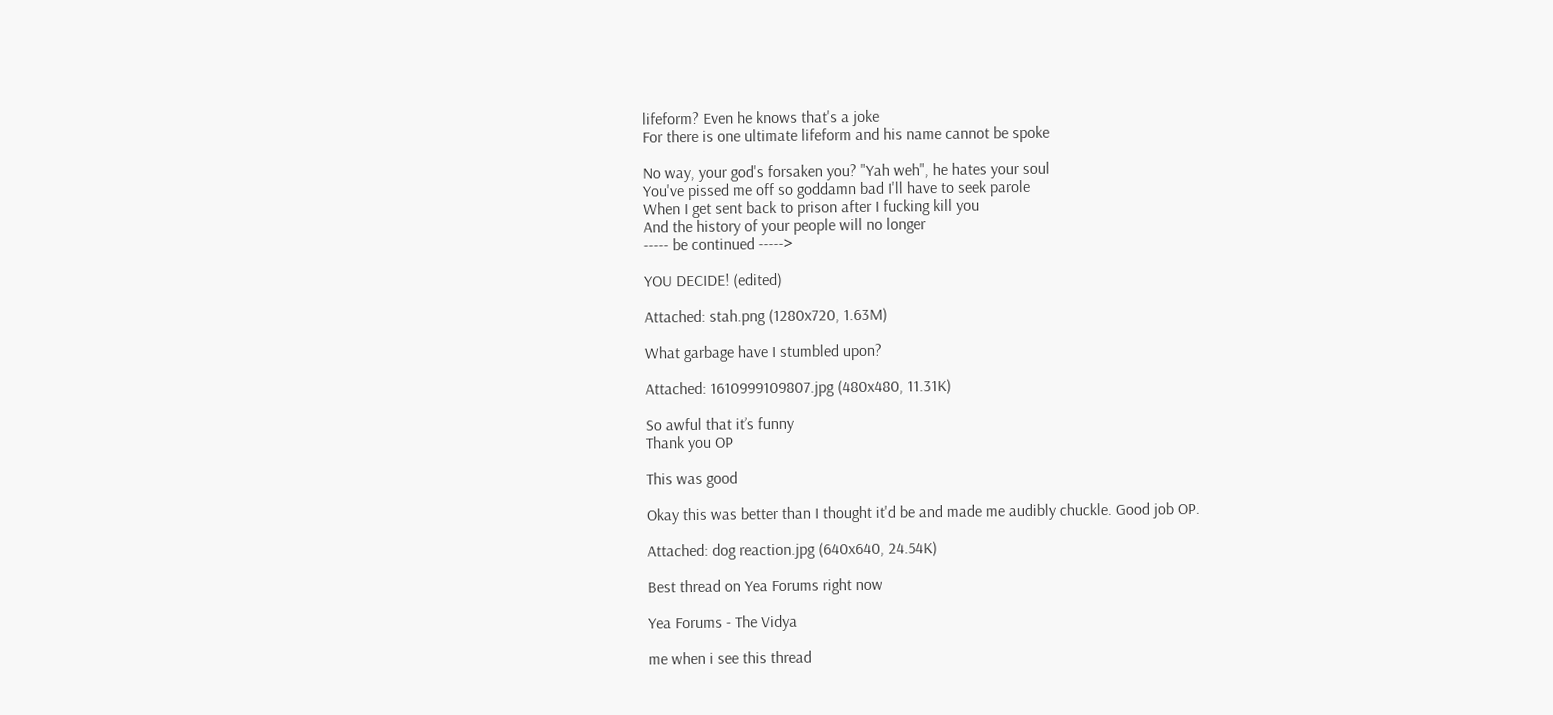lifeform? Even he knows that's a joke
For there is one ultimate lifeform and his name cannot be spoke

No way, your god's forsaken you? "Yah weh", he hates your soul
You've pissed me off so goddamn bad I'll have to seek parole
When I get sent back to prison after I fucking kill you
And the history of your people will no longer
----- be continued ----->

YOU DECIDE! (edited)

Attached: stah.png (1280x720, 1.63M)

What garbage have I stumbled upon?

Attached: 1610999109807.jpg (480x480, 11.31K)

So awful that it’s funny
Thank you OP

This was good

Okay this was better than I thought it'd be and made me audibly chuckle. Good job OP.

Attached: dog reaction.jpg (640x640, 24.54K)

Best thread on Yea Forums right now

Yea Forums - The Vidya

me when i see this thread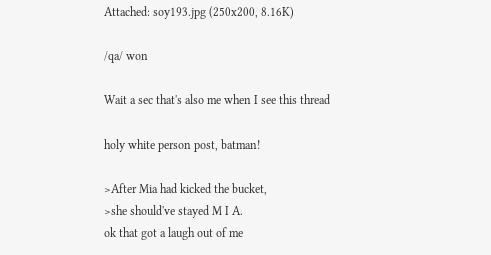Attached: soy193.jpg (250x200, 8.16K)

/qa/ won

Wait a sec that's also me when I see this thread

holy white person post, batman!

>After Mia had kicked the bucket,
>she should've stayed M I A.
ok that got a laugh out of me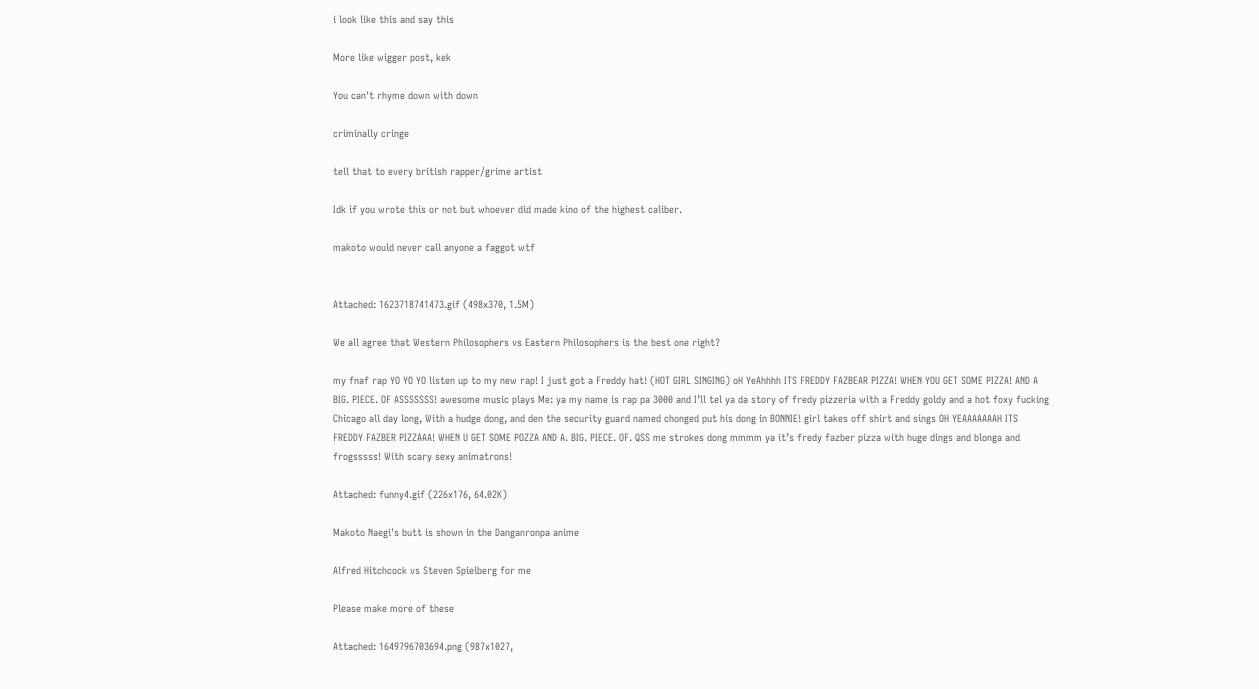i look like this and say this

More like wigger post, kek

You can't rhyme down with down

criminally cringe

tell that to every british rapper/grime artist

Idk if you wrote this or not but whoever did made kino of the highest caliber.

makoto would never call anyone a faggot wtf


Attached: 1623718741473.gif (498x370, 1.5M)

We all agree that Western Philosophers vs Eastern Philosophers is the best one right?

my fnaf rap YO YO YO listen up to my new rap! I just got a Freddy hat! (HOT GIRL SINGING) oH YeAhhhh ITS FREDDY FAZBEAR PIZZA! WHEN YOU GET SOME PIZZA! AND A BIG. PIECE. OF ASSSSSSS! awesome music plays Me: ya my name is rap pa 3000 and I’ll tel ya da story of fredy pizzeria with a Freddy goldy and a hot foxy fucking Chicago all day long, With a hudge dong, and den the security guard named chonged put his dong in BONNIE! girl takes off shirt and sings OH YEAAAAAAAH ITS FREDDY FAZBER PIZZAAA! WHEN U GET SOME POZZA AND A. BIG. PIECE. OF. QSS me strokes dong mmmm ya it’s fredy fazber pizza with huge dings and blonga and frogsssss! With scary sexy animatrons!

Attached: funny4.gif (226x176, 64.02K)

Makoto Naegi's butt is shown in the Danganronpa anime

Alfred Hitchcock vs Steven Spielberg for me

Please make more of these

Attached: 1649796703694.png (987x1027,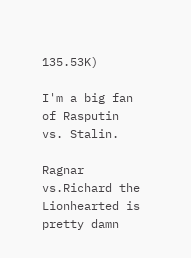135.53K)

I'm a big fan of Rasputin vs. Stalin.

Ragnar vs.Richard the Lionhearted is pretty damn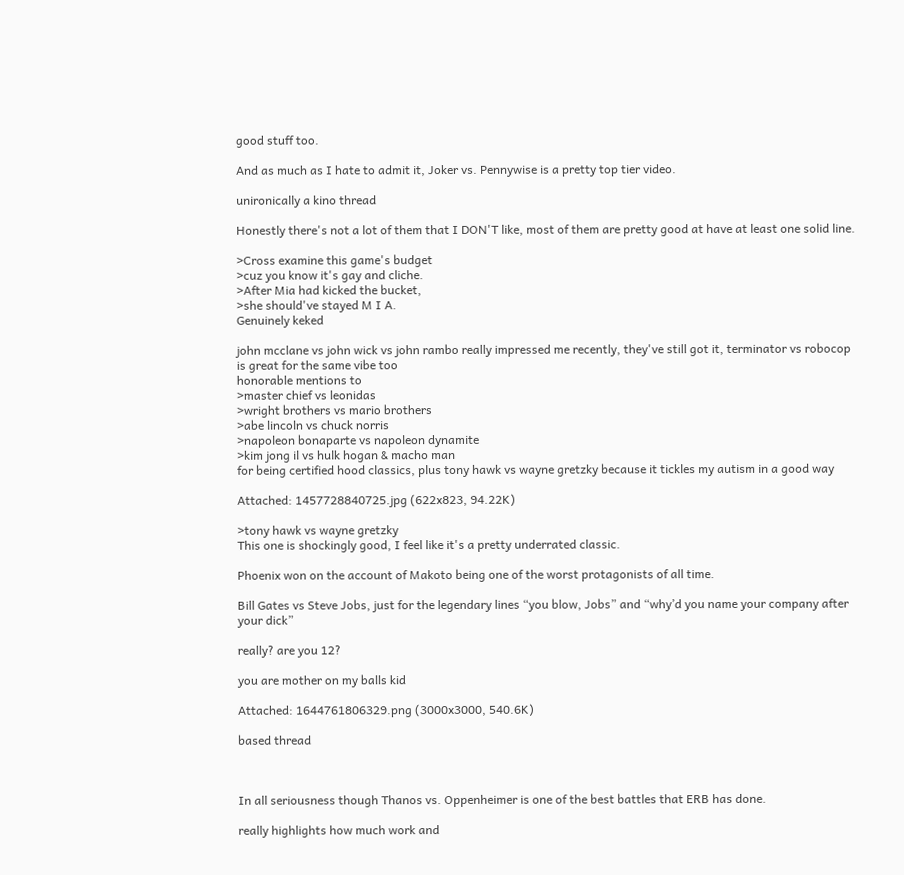good stuff too.

And as much as I hate to admit it, Joker vs. Pennywise is a pretty top tier video.

unironically a kino thread

Honestly there's not a lot of them that I DON'T like, most of them are pretty good at have at least one solid line.

>Cross examine this game's budget
>cuz you know it's gay and cliche.
>After Mia had kicked the bucket,
>she should've stayed M I A.
Genuinely keked

john mcclane vs john wick vs john rambo really impressed me recently, they've still got it, terminator vs robocop is great for the same vibe too
honorable mentions to
>master chief vs leonidas
>wright brothers vs mario brothers
>abe lincoln vs chuck norris
>napoleon bonaparte vs napoleon dynamite
>kim jong il vs hulk hogan & macho man
for being certified hood classics, plus tony hawk vs wayne gretzky because it tickles my autism in a good way

Attached: 1457728840725.jpg (622x823, 94.22K)

>tony hawk vs wayne gretzky
This one is shockingly good, I feel like it's a pretty underrated classic.

Phoenix won on the account of Makoto being one of the worst protagonists of all time.

Bill Gates vs Steve Jobs, just for the legendary lines “you blow, Jobs” and “why’d you name your company after your dick”

really? are you 12?

you are mother on my balls kid

Attached: 1644761806329.png (3000x3000, 540.6K)

based thread



In all seriousness though Thanos vs. Oppenheimer is one of the best battles that ERB has done.

really highlights how much work and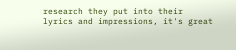research they put into their lyrics and impressions, it's great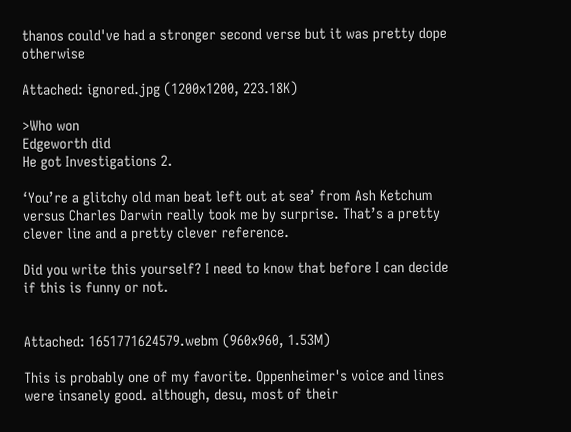thanos could've had a stronger second verse but it was pretty dope otherwise

Attached: ignored.jpg (1200x1200, 223.18K)

>Who won
Edgeworth did
He got Investigations 2.

‘You’re a glitchy old man beat left out at sea’ from Ash Ketchum versus Charles Darwin really took me by surprise. That’s a pretty clever line and a pretty clever reference.

Did you write this yourself? I need to know that before I can decide if this is funny or not.


Attached: 1651771624579.webm (960x960, 1.53M)

This is probably one of my favorite. Oppenheimer's voice and lines were insanely good. although, desu, most of their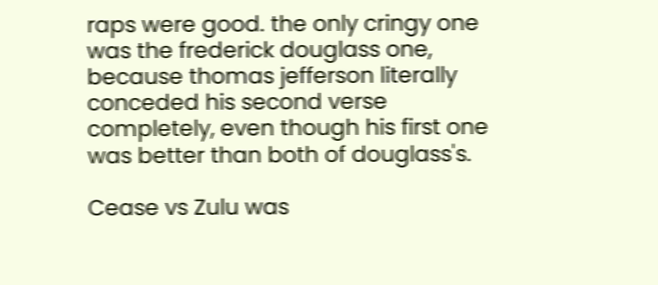raps were good. the only cringy one was the frederick douglass one, because thomas jefferson literally conceded his second verse completely, even though his first one was better than both of douglass's.

Cease vs Zulu was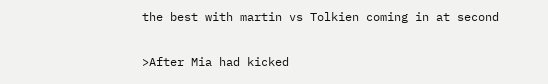the best with martin vs Tolkien coming in at second

>After Mia had kicked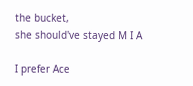the bucket,
she should've stayed M I A

I prefer Ace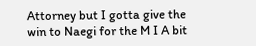Attorney but I gotta give the win to Naegi for the M I A bit